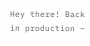Hey there! Back in production –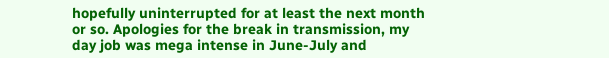hopefully uninterrupted for at least the next month or so. Apologies for the break in transmission, my day job was mega intense in June-July and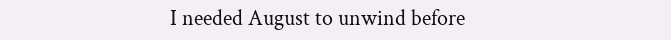I needed August to unwind before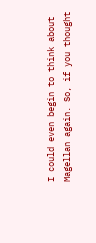I could even begin to think about Magellan again. So, if you thought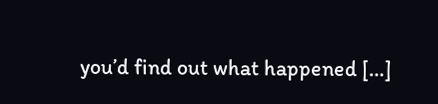you’d find out what happened […]